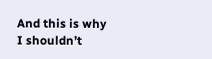And this is why I shouldn’t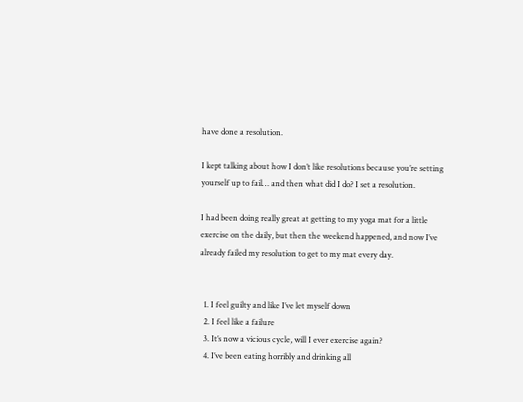have done a resolution.

I kept talking about how I don’t like resolutions because you’re setting yourself up to fail… and then what did I do? I set a resolution.

I had been doing really great at getting to my yoga mat for a little exercise on the daily, but then the weekend happened, and now I’ve already failed my resolution to get to my mat every day.


  1. I feel guilty and like I’ve let myself down
  2. I feel like a failure
  3. It’s now a vicious cycle, will I ever exercise again?
  4. I’ve been eating horribly and drinking all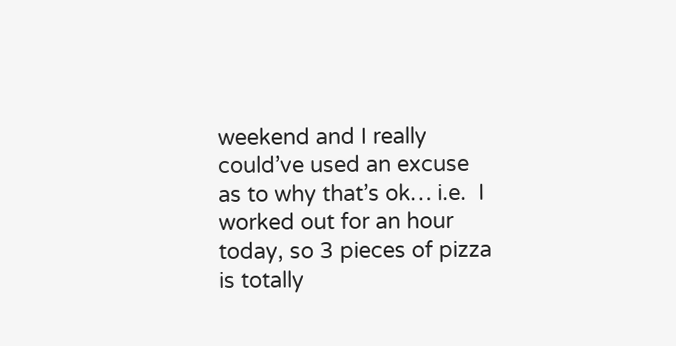weekend and I really could’ve used an excuse as to why that’s ok… i.e.  I worked out for an hour today, so 3 pieces of pizza is totally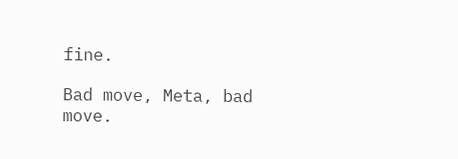fine.

Bad move, Meta, bad move.